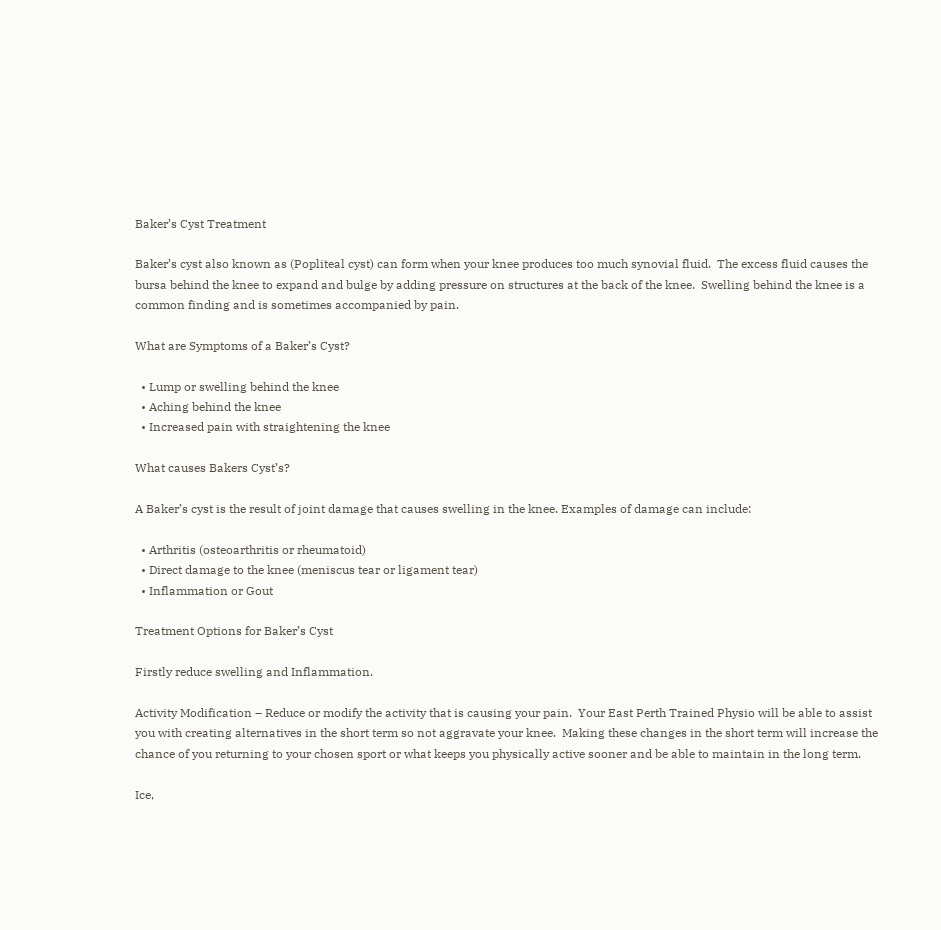Baker’s Cyst Treatment

Baker’s cyst also known as (Popliteal cyst) can form when your knee produces too much synovial fluid.  The excess fluid causes the bursa behind the knee to expand and bulge by adding pressure on structures at the back of the knee.  Swelling behind the knee is a common finding and is sometimes accompanied by pain.

What are Symptoms of a Baker’s Cyst?

  • Lump or swelling behind the knee
  • Aching behind the knee
  • Increased pain with straightening the knee

What causes Bakers Cyst’s?

A Baker’s cyst is the result of joint damage that causes swelling in the knee. Examples of damage can include:

  • Arthritis (osteoarthritis or rheumatoid)
  • Direct damage to the knee (meniscus tear or ligament tear)
  • Inflammation or Gout

Treatment Options for Baker’s Cyst

Firstly reduce swelling and Inflammation.

Activity Modification – Reduce or modify the activity that is causing your pain.  Your East Perth Trained Physio will be able to assist you with creating alternatives in the short term so not aggravate your knee.  Making these changes in the short term will increase the chance of you returning to your chosen sport or what keeps you physically active sooner and be able to maintain in the long term.

Ice,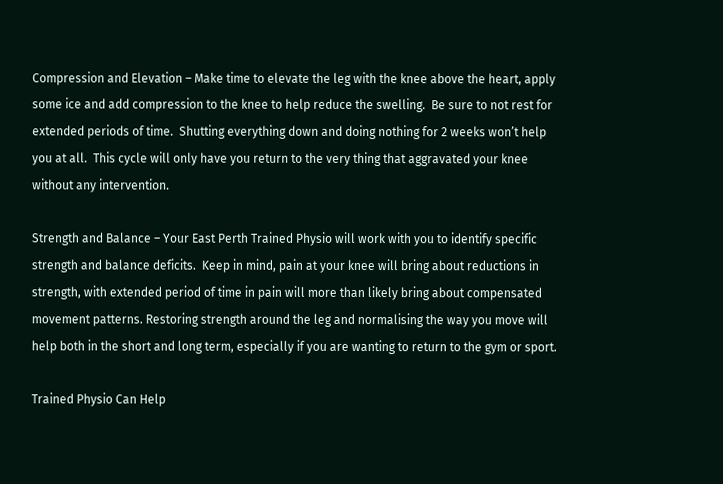Compression and Elevation – Make time to elevate the leg with the knee above the heart, apply some ice and add compression to the knee to help reduce the swelling.  Be sure to not rest for extended periods of time.  Shutting everything down and doing nothing for 2 weeks won’t help you at all.  This cycle will only have you return to the very thing that aggravated your knee without any intervention.

Strength and Balance – Your East Perth Trained Physio will work with you to identify specific strength and balance deficits.  Keep in mind, pain at your knee will bring about reductions in strength, with extended period of time in pain will more than likely bring about compensated movement patterns. Restoring strength around the leg and normalising the way you move will help both in the short and long term, especially if you are wanting to return to the gym or sport.

Trained Physio Can Help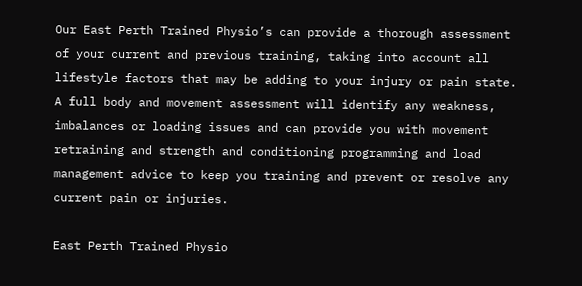Our East Perth Trained Physio’s can provide a thorough assessment of your current and previous training, taking into account all lifestyle factors that may be adding to your injury or pain state. A full body and movement assessment will identify any weakness, imbalances or loading issues and can provide you with movement retraining and strength and conditioning programming and load management advice to keep you training and prevent or resolve any current pain or injuries.

East Perth Trained Physio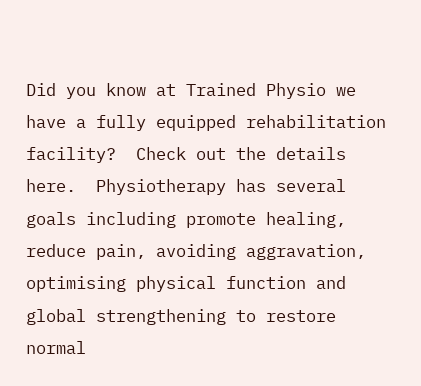Did you know at Trained Physio we have a fully equipped rehabilitation facility?  Check out the details here.  Physiotherapy has several goals including promote healing, reduce pain, avoiding aggravation, optimising physical function and global strengthening to restore normal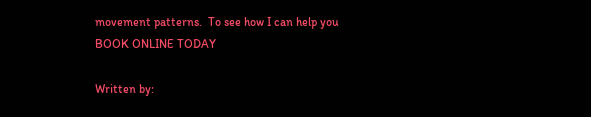movement patterns.  To see how I can help you  BOOK ONLINE TODAY

Written by: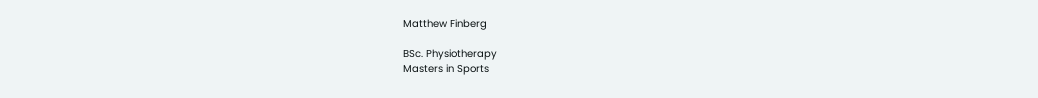Matthew Finberg

BSc. Physiotherapy
Masters in Sports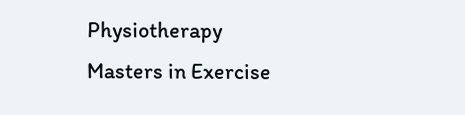Physiotherapy
Masters in Exercise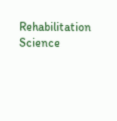Rehabilitation Science